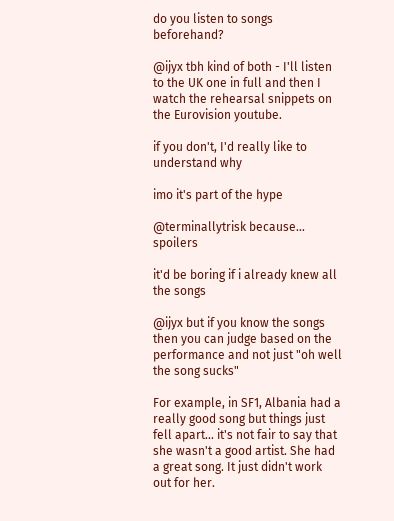do you listen to songs beforehand?

@ijyx tbh kind of both - I'll listen to the UK one in full and then I watch the rehearsal snippets on the Eurovision youtube.

if you don't, I'd really like to understand why

imo it's part of the hype

@terminallytrisk because... spoilers

it'd be boring if i already knew all the songs

@ijyx but if you know the songs then you can judge based on the performance and not just "oh well the song sucks"

For example, in SF1, Albania had a really good song but things just fell apart... it's not fair to say that she wasn't a good artist. She had a great song. It just didn't work out for her.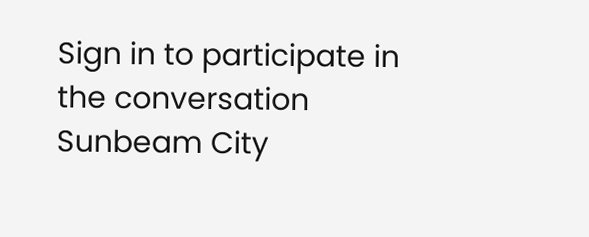Sign in to participate in the conversation
Sunbeam City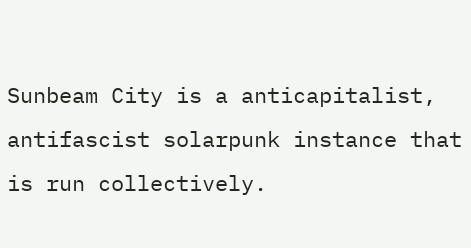Sunbeam City is a anticapitalist, antifascist solarpunk instance that is run collectively.